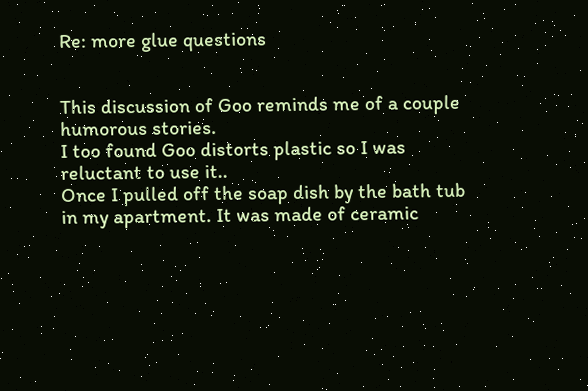Re: more glue questions


This discussion of Goo reminds me of a couple humorous stories.
I too found Goo distorts plastic so I was reluctant to use it..
Once I pulled off the soap dish by the bath tub in my apartment. It was made of ceramic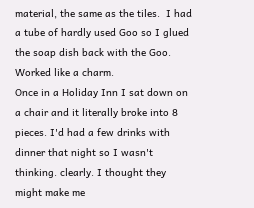material, the same as the tiles.  I had a tube of hardly used Goo so I glued the soap dish back with the Goo. Worked like a charm.
Once in a Holiday Inn I sat down on a chair and it literally broke into 8 pieces. I'd had a few drinks with dinner that night so I wasn't thinking. clearly. I thought they might make me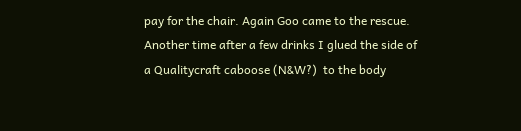pay for the chair. Again Goo came to the rescue.
Another time after a few drinks I glued the side of a Qualitycraft caboose (N&W?)  to the body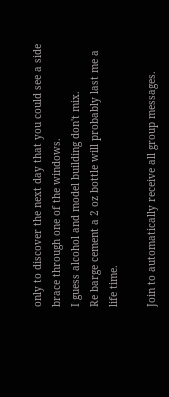only to discover the next day that you could see a side brace through one of the windows.
I guess alcohol and model building don't mix.
Re barge cement a 2 oz bottle will probably last me a life time.

Join to automatically receive all group messages.